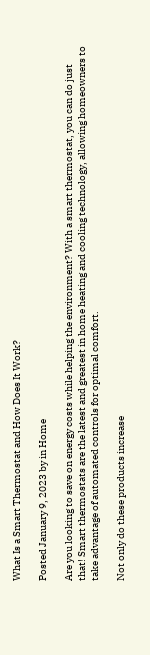What Is a Smart Thermostat and How Does It Work?

Posted January 9, 2023 by in Home

Are you looking to save on energy costs while helping the environment? With a smart thermostat, you can do just that! Smart thermostats are the latest and greatest in home heating and cooling technology, allowing homeowners to take advantage of automated controls for optimal comfort.

Not only do these products increase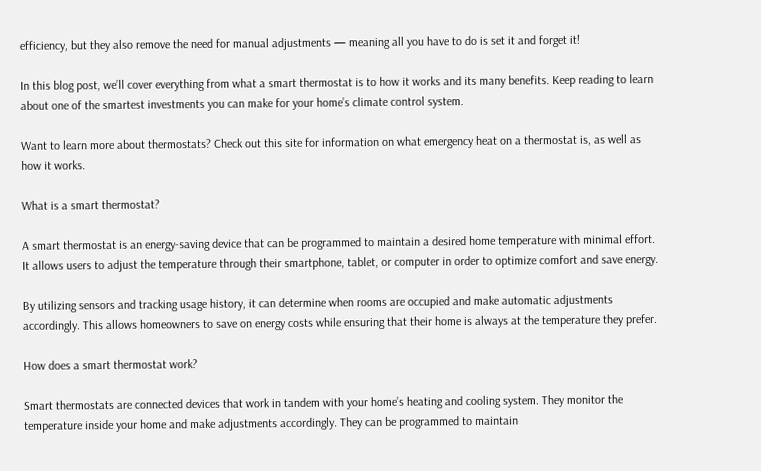efficiency, but they also remove the need for manual adjustments — meaning all you have to do is set it and forget it!

In this blog post, we’ll cover everything from what a smart thermostat is to how it works and its many benefits. Keep reading to learn about one of the smartest investments you can make for your home’s climate control system.

Want to learn more about thermostats? Check out this site for information on what emergency heat on a thermostat is, as well as how it works.

What is a smart thermostat?

A smart thermostat is an energy-saving device that can be programmed to maintain a desired home temperature with minimal effort. It allows users to adjust the temperature through their smartphone, tablet, or computer in order to optimize comfort and save energy.

By utilizing sensors and tracking usage history, it can determine when rooms are occupied and make automatic adjustments accordingly. This allows homeowners to save on energy costs while ensuring that their home is always at the temperature they prefer.

How does a smart thermostat work?

Smart thermostats are connected devices that work in tandem with your home’s heating and cooling system. They monitor the temperature inside your home and make adjustments accordingly. They can be programmed to maintain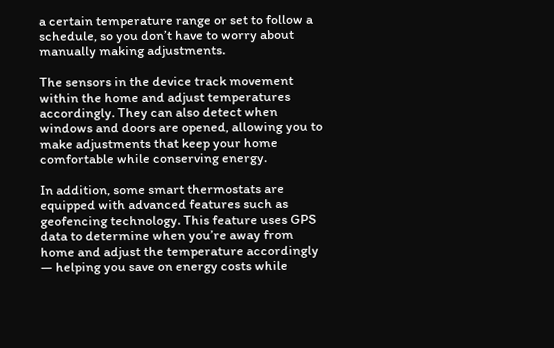a certain temperature range or set to follow a schedule, so you don’t have to worry about manually making adjustments.

The sensors in the device track movement within the home and adjust temperatures accordingly. They can also detect when windows and doors are opened, allowing you to make adjustments that keep your home comfortable while conserving energy.

In addition, some smart thermostats are equipped with advanced features such as geofencing technology. This feature uses GPS data to determine when you’re away from home and adjust the temperature accordingly — helping you save on energy costs while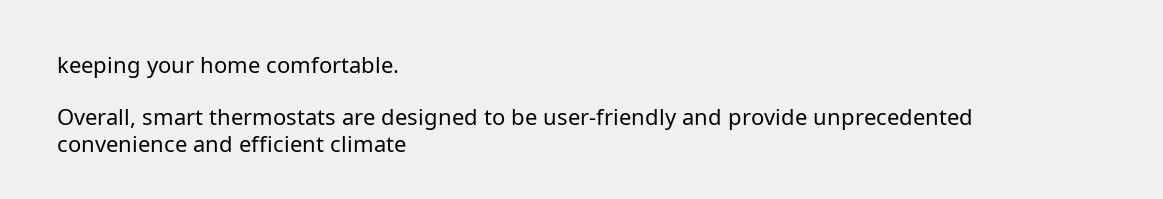keeping your home comfortable.

Overall, smart thermostats are designed to be user-friendly and provide unprecedented convenience and efficient climate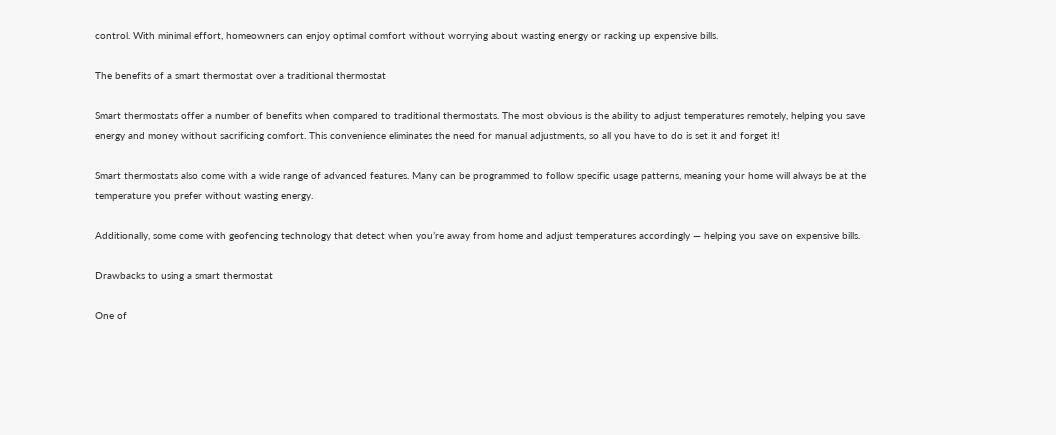control. With minimal effort, homeowners can enjoy optimal comfort without worrying about wasting energy or racking up expensive bills.

The benefits of a smart thermostat over a traditional thermostat

Smart thermostats offer a number of benefits when compared to traditional thermostats. The most obvious is the ability to adjust temperatures remotely, helping you save energy and money without sacrificing comfort. This convenience eliminates the need for manual adjustments, so all you have to do is set it and forget it!

Smart thermostats also come with a wide range of advanced features. Many can be programmed to follow specific usage patterns, meaning your home will always be at the temperature you prefer without wasting energy.

Additionally, some come with geofencing technology that detect when you’re away from home and adjust temperatures accordingly — helping you save on expensive bills.

Drawbacks to using a smart thermostat

One of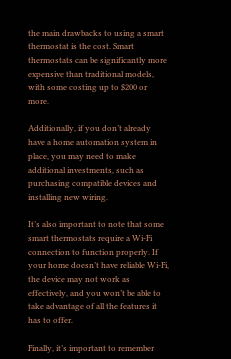the main drawbacks to using a smart thermostat is the cost. Smart thermostats can be significantly more expensive than traditional models, with some costing up to $200 or more.

Additionally, if you don’t already have a home automation system in place, you may need to make additional investments, such as purchasing compatible devices and installing new wiring.

It’s also important to note that some smart thermostats require a Wi-Fi connection to function properly. If your home doesn’t have reliable Wi-Fi, the device may not work as effectively, and you won’t be able to take advantage of all the features it has to offer.

Finally, it’s important to remember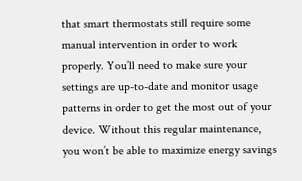that smart thermostats still require some manual intervention in order to work properly. You’ll need to make sure your settings are up-to-date and monitor usage patterns in order to get the most out of your device. Without this regular maintenance, you won’t be able to maximize energy savings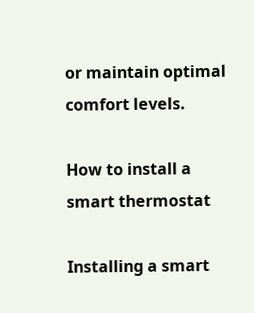or maintain optimal comfort levels.

How to install a smart thermostat

Installing a smart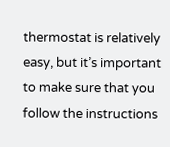thermostat is relatively easy, but it’s important to make sure that you follow the instructions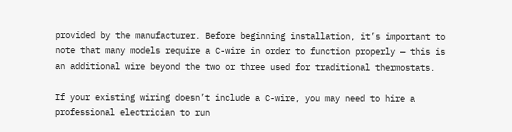provided by the manufacturer. Before beginning installation, it’s important to note that many models require a C-wire in order to function properly — this is an additional wire beyond the two or three used for traditional thermostats.

If your existing wiring doesn’t include a C-wire, you may need to hire a professional electrician to run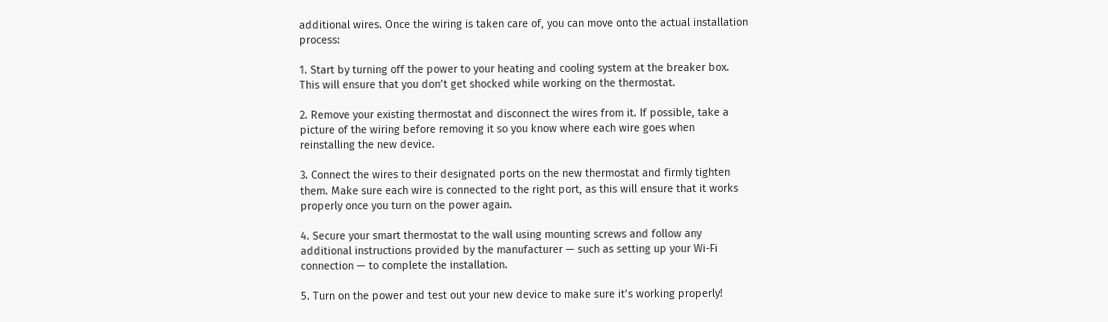additional wires. Once the wiring is taken care of, you can move onto the actual installation process:

1. Start by turning off the power to your heating and cooling system at the breaker box. This will ensure that you don’t get shocked while working on the thermostat.

2. Remove your existing thermostat and disconnect the wires from it. If possible, take a picture of the wiring before removing it so you know where each wire goes when reinstalling the new device.

3. Connect the wires to their designated ports on the new thermostat and firmly tighten them. Make sure each wire is connected to the right port, as this will ensure that it works properly once you turn on the power again.

4. Secure your smart thermostat to the wall using mounting screws and follow any additional instructions provided by the manufacturer — such as setting up your Wi-Fi connection — to complete the installation.

5. Turn on the power and test out your new device to make sure it’s working properly!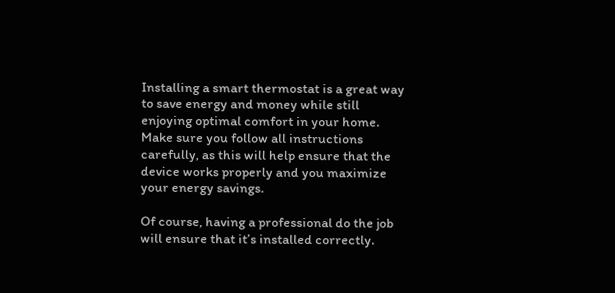Installing a smart thermostat is a great way to save energy and money while still enjoying optimal comfort in your home. Make sure you follow all instructions carefully, as this will help ensure that the device works properly and you maximize your energy savings.

Of course, having a professional do the job will ensure that it’s installed correctly.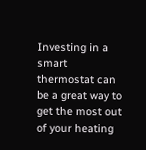Investing in a smart thermostat can be a great way to get the most out of your heating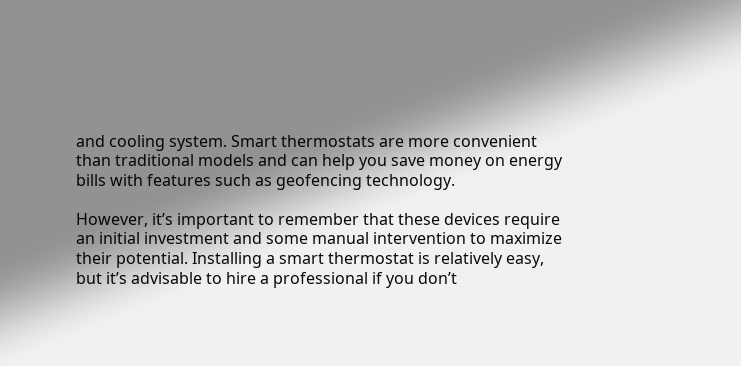and cooling system. Smart thermostats are more convenient than traditional models and can help you save money on energy bills with features such as geofencing technology.

However, it’s important to remember that these devices require an initial investment and some manual intervention to maximize their potential. Installing a smart thermostat is relatively easy, but it’s advisable to hire a professional if you don’t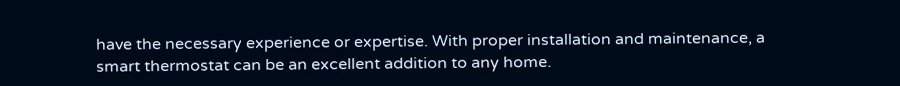have the necessary experience or expertise. With proper installation and maintenance, a smart thermostat can be an excellent addition to any home.